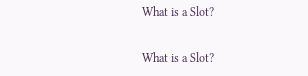What is a Slot?


What is a Slot?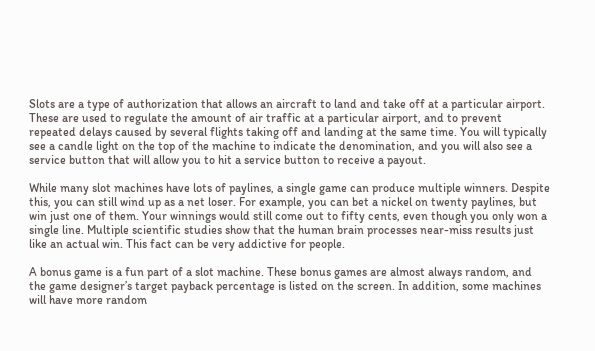Slots are a type of authorization that allows an aircraft to land and take off at a particular airport. These are used to regulate the amount of air traffic at a particular airport, and to prevent repeated delays caused by several flights taking off and landing at the same time. You will typically see a candle light on the top of the machine to indicate the denomination, and you will also see a service button that will allow you to hit a service button to receive a payout.

While many slot machines have lots of paylines, a single game can produce multiple winners. Despite this, you can still wind up as a net loser. For example, you can bet a nickel on twenty paylines, but win just one of them. Your winnings would still come out to fifty cents, even though you only won a single line. Multiple scientific studies show that the human brain processes near-miss results just like an actual win. This fact can be very addictive for people.

A bonus game is a fun part of a slot machine. These bonus games are almost always random, and the game designer’s target payback percentage is listed on the screen. In addition, some machines will have more random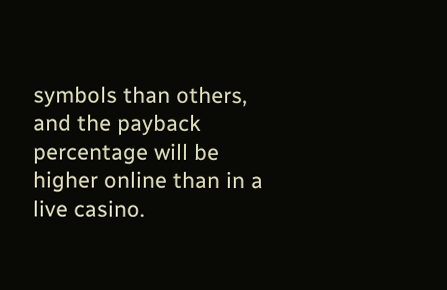symbols than others, and the payback percentage will be higher online than in a live casino.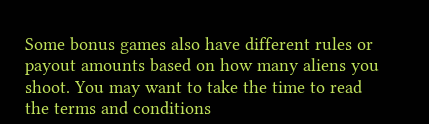Some bonus games also have different rules or payout amounts based on how many aliens you shoot. You may want to take the time to read the terms and conditions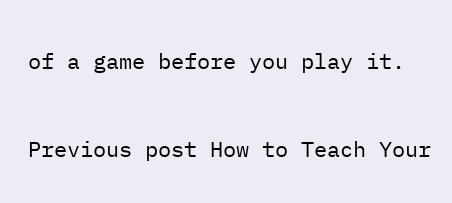of a game before you play it.

Previous post How to Teach Your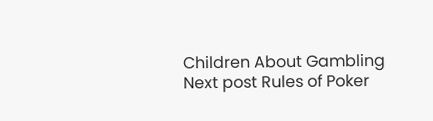Children About Gambling
Next post Rules of Poker